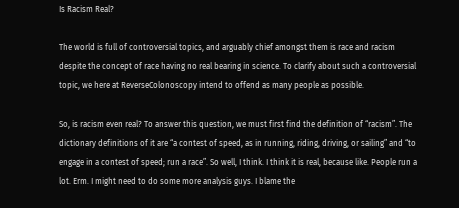Is Racism Real?

The world is full of controversial topics, and arguably chief amongst them is race and racism despite the concept of race having no real bearing in science. To clarify about such a controversial topic, we here at ReverseColonoscopy intend to offend as many people as possible.

So, is racism even real? To answer this question, we must first find the definition of “racism”. The dictionary definitions of it are “a contest of speed, as in running, riding, driving, or sailing” and “to engage in a contest of speed; run a race”. So well, I think. I think it is real, because like. People run a lot. Erm. I might need to do some more analysis guys. I blame the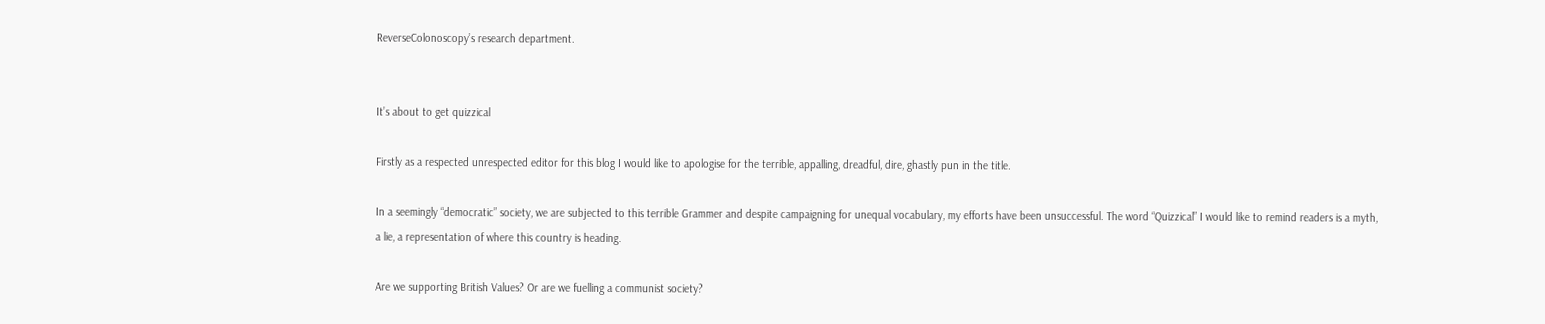ReverseColonoscopy’s research department.


It’s about to get quizzical

Firstly as a respected unrespected editor for this blog I would like to apologise for the terrible, appalling, dreadful, dire, ghastly pun in the title.

In a seemingly “democratic” society, we are subjected to this terrible Grammer and despite campaigning for unequal vocabulary, my efforts have been unsuccessful. The word “Quizzical” I would like to remind readers is a myth, a lie, a representation of where this country is heading.

Are we supporting British Values? Or are we fuelling a communist society?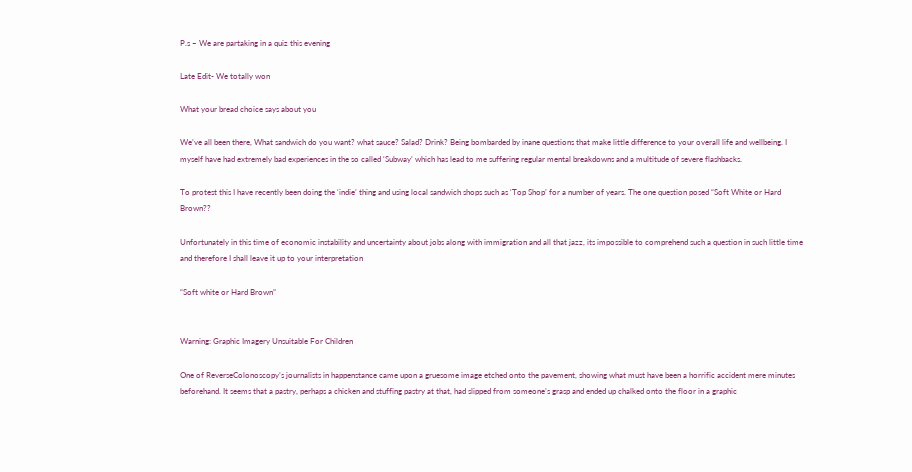P.s – We are partaking in a quiz this evening

Late Edit- We totally won

What your bread choice says about you

We’ve all been there, What sandwich do you want? what sauce? Salad? Drink? Being bombarded by inane questions that make little difference to your overall life and wellbeing. I myself have had extremely bad experiences in the so called ‘Subway’ which has lead to me suffering regular mental breakdowns and a multitude of severe flashbacks.

To protest this I have recently been doing the ‘indie’ thing and using local sandwich shops such as ‘Top Shop’ for a number of years. The one question posed “Soft White or Hard Brown??

Unfortunately in this time of economic instability and uncertainty about jobs along with immigration and all that jazz, its impossible to comprehend such a question in such little time and therefore I shall leave it up to your interpretation

“Soft white or Hard Brown”


Warning: Graphic Imagery Unsuitable For Children

One of ReverseColonoscopy’s journalists in happenstance came upon a gruesome image etched onto the pavement, showing what must have been a horrific accident mere minutes beforehand. It seems that a pastry, perhaps a chicken and stuffing pastry at that, had slipped from someone’s grasp and ended up chalked onto the floor in a graphic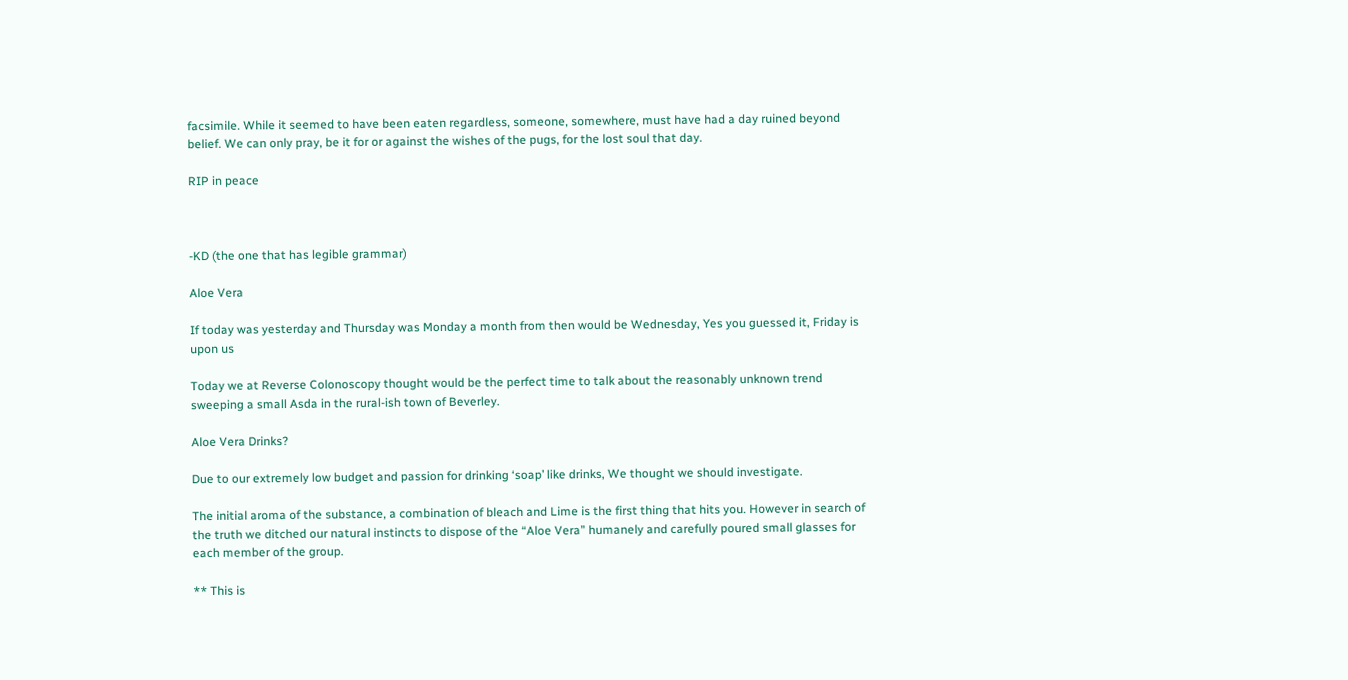facsimile. While it seemed to have been eaten regardless, someone, somewhere, must have had a day ruined beyond belief. We can only pray, be it for or against the wishes of the pugs, for the lost soul that day.

RIP in peace



-KD (the one that has legible grammar)

Aloe Vera

If today was yesterday and Thursday was Monday a month from then would be Wednesday, Yes you guessed it, Friday is upon us

Today we at Reverse Colonoscopy thought would be the perfect time to talk about the reasonably unknown trend sweeping a small Asda in the rural-ish town of Beverley.

Aloe Vera Drinks?

Due to our extremely low budget and passion for drinking ‘soap’ like drinks, We thought we should investigate.

The initial aroma of the substance, a combination of bleach and Lime is the first thing that hits you. However in search of the truth we ditched our natural instincts to dispose of the “Aloe Vera” humanely and carefully poured small glasses for each member of the group.

** This is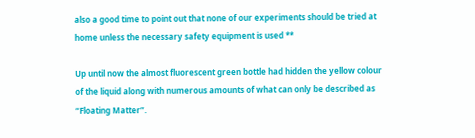also a good time to point out that none of our experiments should be tried at home unless the necessary safety equipment is used **

Up until now the almost fluorescent green bottle had hidden the yellow colour of the liquid along with numerous amounts of what can only be described as “Floating Matter”.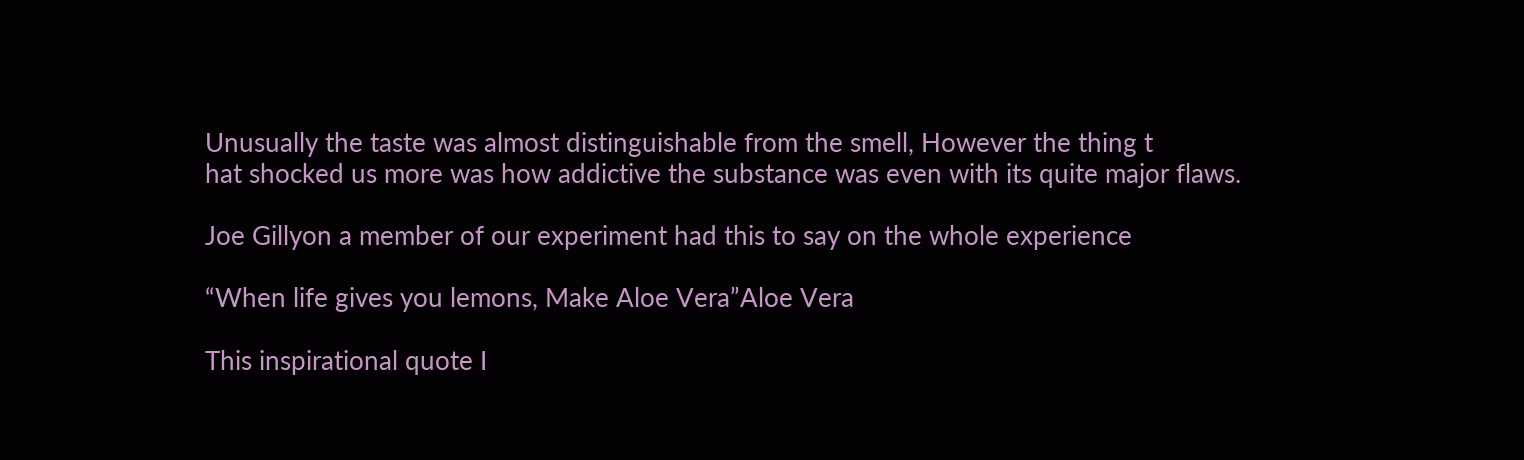Unusually the taste was almost distinguishable from the smell, However the thing t
hat shocked us more was how addictive the substance was even with its quite major flaws.

Joe Gillyon a member of our experiment had this to say on the whole experience

“When life gives you lemons, Make Aloe Vera”Aloe Vera

This inspirational quote I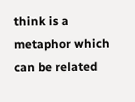think is a metaphor which can be related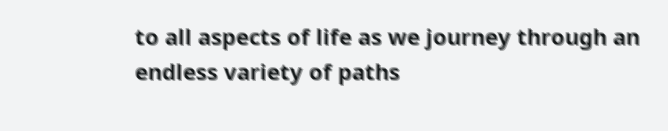to all aspects of life as we journey through an endless variety of paths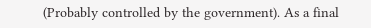(Probably controlled by the government). As a final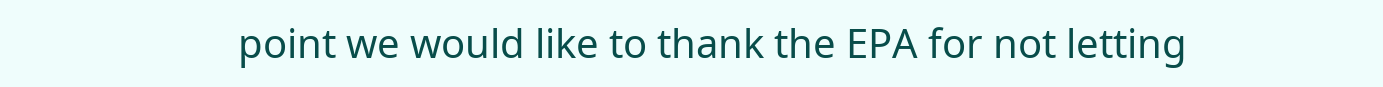point we would like to thank the EPA for not letting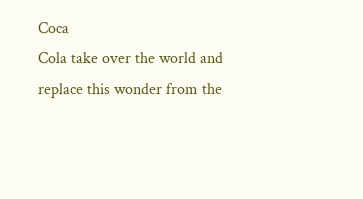Coca
Cola take over the world and replace this wonder from the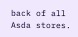back of all Asda stores.